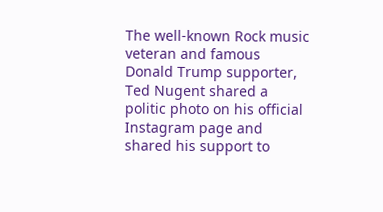The well-known Rock music veteran and famous Donald Trump supporter, Ted Nugent shared a politic photo on his official Instagram page and shared his support to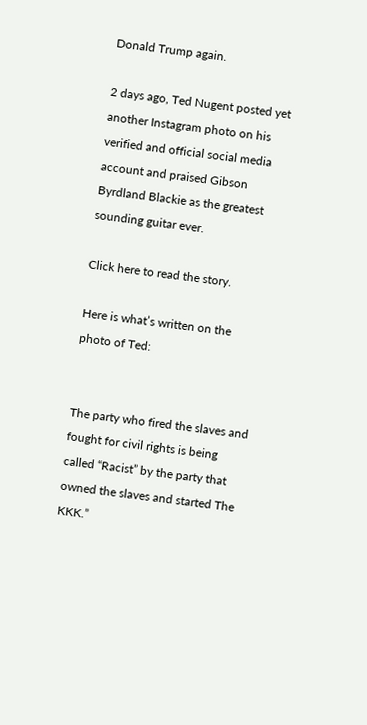Donald Trump again.

2 days ago, Ted Nugent posted yet another Instagram photo on his verified and official social media account and praised Gibson Byrdland Blackie as the greatest sounding guitar ever.

Click here to read the story.

Here is what’s written on the photo of Ted:


The party who fired the slaves and fought for civil rights is being called “Racist” by the party that owned the slaves and started The KKK.”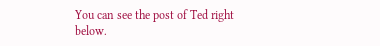You can see the post of Ted right below.